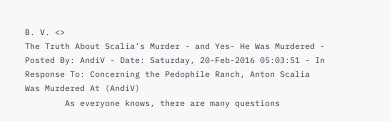B. V. <>
The Truth About Scalia’s Murder - and Yes- He Was Murdered - Posted By: AndiV - Date: Saturday, 20-Feb-2016 05:03:51 - In Response To: Concerning the Pedophile Ranch, Anton Scalia Was Murdered At (AndiV)
        As everyone knows, there are many questions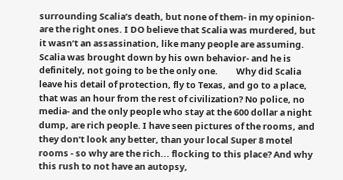surrounding Scalia’s death, but none of them- in my opinion- are the right ones. I DO believe that Scalia was murdered, but it wasn’t an assassination, like many people are assuming. Scalia was brought down by his own behavior- and he is definitely, not going to be the only one.         Why did Scalia leave his detail of protection, fly to Texas, and go to a place, that was an hour from the rest of civilization? No police, no media- and the only people who stay at the 600 dollar a night dump, are rich people. I have seen pictures of the rooms, and they don’t look any better, than your local Super 8 motel rooms - so why are the rich... flocking to this place? And why this rush to not have an autopsy,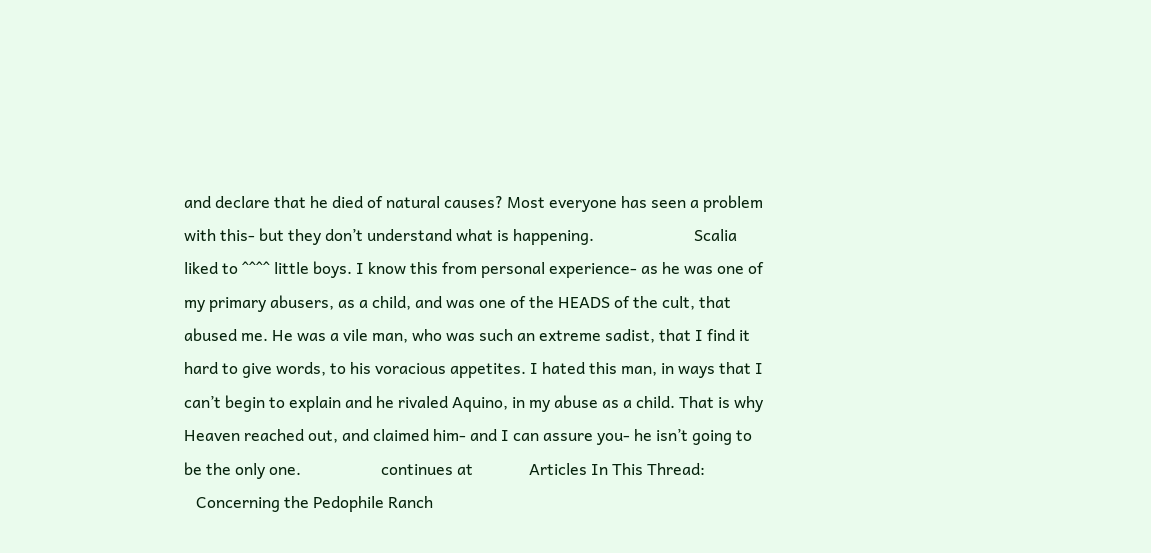and declare that he died of natural causes? Most everyone has seen a problem with this- but they don’t understand what is happening.                         Scalia liked to ^^^^ little boys. I know this from personal experience- as he was one of my primary abusers, as a child, and was one of the HEADS of the cult, that abused me. He was a vile man, who was such an extreme sadist, that I find it hard to give words, to his voracious appetites. I hated this man, in ways that I can’t begin to explain and he rivaled Aquino, in my abuse as a child. That is why Heaven reached out, and claimed him- and I can assure you- he isn’t going to be the only one.                    continues at              Articles In This Thread:
   Concerning the Pedophile Ranch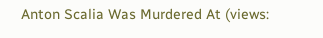Anton Scalia Was Murdered At (views: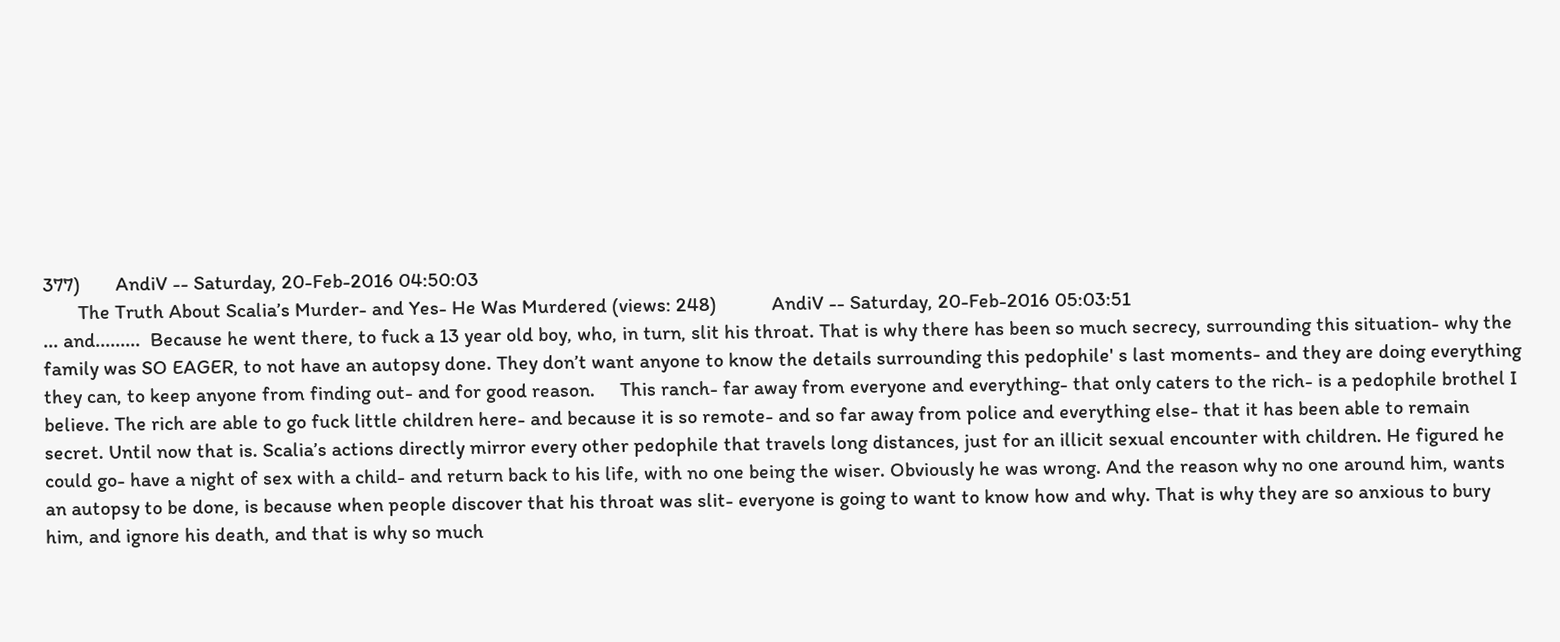377)       AndiV -- Saturday, 20-Feb-2016 04:50:03
       The Truth About Scalia’s Murder- and Yes- He Was Murdered (views: 248)           AndiV -- Saturday, 20-Feb-2016 05:03:51
... and.........  Because he went there, to fuck a 13 year old boy, who, in turn, slit his throat. That is why there has been so much secrecy, surrounding this situation- why the family was SO EAGER, to not have an autopsy done. They don’t want anyone to know the details surrounding this pedophile' s last moments- and they are doing everything they can, to keep anyone from finding out- and for good reason.     This ranch- far away from everyone and everything- that only caters to the rich- is a pedophile brothel I believe. The rich are able to go fuck little children here- and because it is so remote- and so far away from police and everything else- that it has been able to remain secret. Until now that is. Scalia’s actions directly mirror every other pedophile that travels long distances, just for an illicit sexual encounter with children. He figured he could go- have a night of sex with a child- and return back to his life, with no one being the wiser. Obviously he was wrong. And the reason why no one around him, wants an autopsy to be done, is because when people discover that his throat was slit- everyone is going to want to know how and why. That is why they are so anxious to bury him, and ignore his death, and that is why so much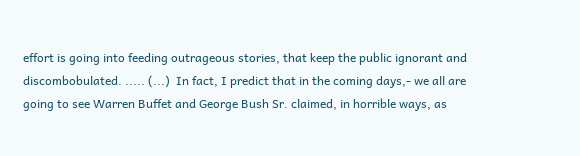effort is going into feeding outrageous stories, that keep the public ignorant and discombobulated. ..... (...)  In fact, I predict that in the coming days,- we all are going to see Warren Buffet and George Bush Sr. claimed, in horrible ways, as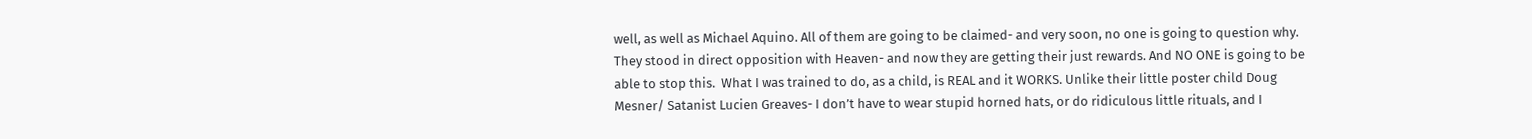well, as well as Michael Aquino. All of them are going to be claimed- and very soon, no one is going to question why. They stood in direct opposition with Heaven- and now they are getting their just rewards. And NO ONE is going to be able to stop this.  What I was trained to do, as a child, is REAL and it WORKS. Unlike their little poster child Doug Mesner/ Satanist Lucien Greaves- I don’t have to wear stupid horned hats, or do ridiculous little rituals, and I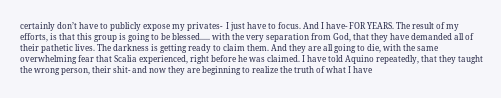certainly don’t have to publicly expose my privates-  I just have to focus. And I have- FOR YEARS. The result of my efforts, is that this group is going to be blessed..... with the very separation from God, that they have demanded all of their pathetic lives. The darkness is getting ready to claim them. And they are all going to die, with the same overwhelming fear that Scalia experienced, right before he was claimed. I have told Aquino repeatedly, that they taught the wrong person, their shit- and now they are beginning to realize the truth of what I have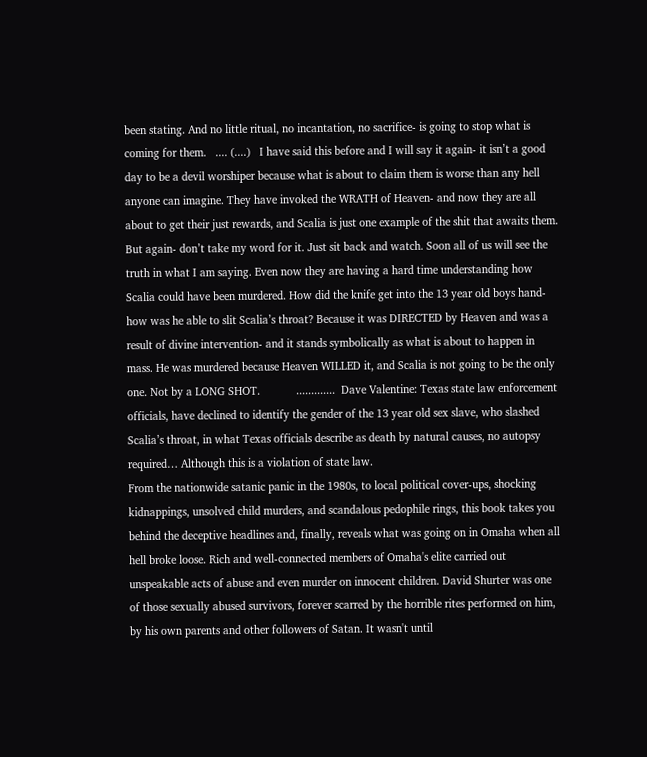been stating. And no little ritual, no incantation, no sacrifice- is going to stop what is coming for them.   .... (....)   I have said this before and I will say it again- it isn’t a good day to be a devil worshiper because what is about to claim them is worse than any hell anyone can imagine. They have invoked the WRATH of Heaven- and now they are all about to get their just rewards, and Scalia is just one example of the shit that awaits them.        But again- don’t take my word for it. Just sit back and watch. Soon all of us will see the truth in what I am saying. Even now they are having a hard time understanding how Scalia could have been murdered. How did the knife get into the 13 year old boys hand- how was he able to slit Scalia’s throat? Because it was DIRECTED by Heaven and was a result of divine intervention- and it stands symbolically as what is about to happen in mass. He was murdered because Heaven WILLED it, and Scalia is not going to be the only one. Not by a LONG SHOT.            .............  Dave Valentine: Texas state law enforcement officials, have declined to identify the gender of the 13 year old sex slave, who slashed Scalia’s throat, in what Texas officials describe as death by natural causes, no autopsy required… Although this is a violation of state law.
From the nationwide satanic panic in the 1980s, to local political cover-ups, shocking kidnappings, unsolved child murders, and scandalous pedophile rings, this book takes you behind the deceptive headlines and, finally, reveals what was going on in Omaha when all hell broke loose. Rich and well-connected members of Omaha's elite carried out unspeakable acts of abuse and even murder on innocent children. David Shurter was one of those sexually abused survivors, forever scarred by the horrible rites performed on him, by his own parents and other followers of Satan. It wasn't until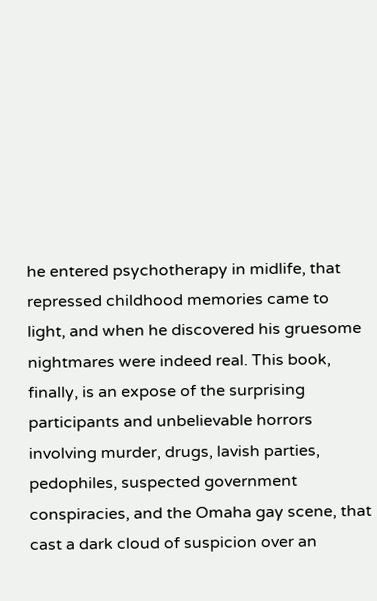he entered psychotherapy in midlife, that repressed childhood memories came to light, and when he discovered his gruesome nightmares were indeed real. This book, finally, is an expose of the surprising participants and unbelievable horrors involving murder, drugs, lavish parties, pedophiles, suspected government conspiracies, and the Omaha gay scene, that cast a dark cloud of suspicion over an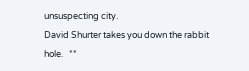unsuspecting city.
David Shurter takes you down the rabbit hole.   **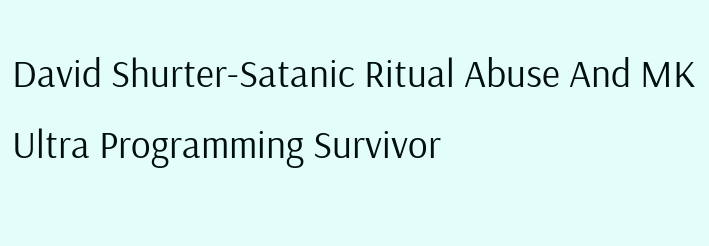David Shurter-Satanic Ritual Abuse And MK Ultra Programming Survivor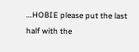...HOBIE please put the last half with the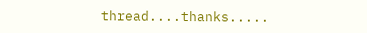thread....thanks.....